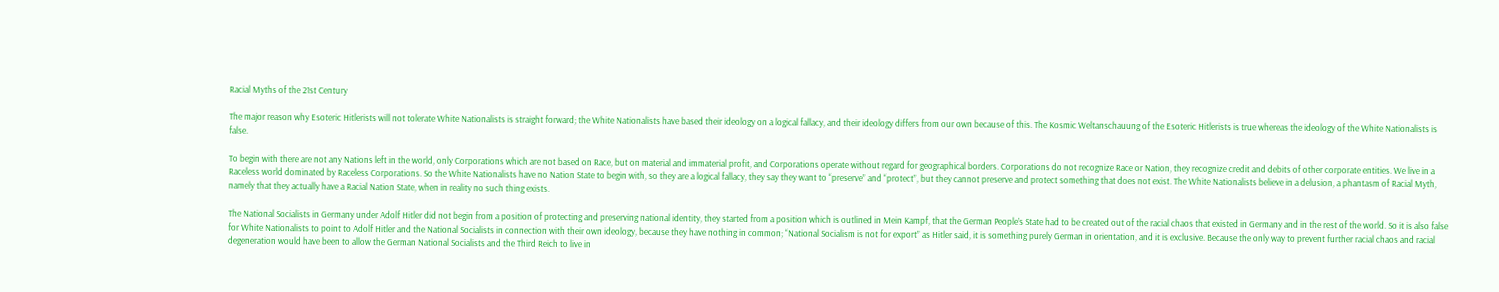Racial Myths of the 21st Century

The major reason why Esoteric Hitlerists will not tolerate White Nationalists is straight forward; the White Nationalists have based their ideology on a logical fallacy, and their ideology differs from our own because of this. The Kosmic Weltanschauung of the Esoteric Hitlerists is true whereas the ideology of the White Nationalists is false.

To begin with there are not any Nations left in the world, only Corporations which are not based on Race, but on material and immaterial profit, and Corporations operate without regard for geographical borders. Corporations do not recognize Race or Nation, they recognize credit and debits of other corporate entities. We live in a Raceless world dominated by Raceless Corporations. So the White Nationalists have no Nation State to begin with, so they are a logical fallacy, they say they want to “preserve” and “protect”, but they cannot preserve and protect something that does not exist. The White Nationalists believe in a delusion, a phantasm of Racial Myth, namely that they actually have a Racial Nation State, when in reality no such thing exists.

The National Socialists in Germany under Adolf Hitler did not begin from a position of protecting and preserving national identity, they started from a position which is outlined in Mein Kampf, that the German People’s State had to be created out of the racial chaos that existed in Germany and in the rest of the world. So it is also false for White Nationalists to point to Adolf Hitler and the National Socialists in connection with their own ideology, because they have nothing in common; “National Socialism is not for export” as Hitler said, it is something purely German in orientation, and it is exclusive. Because the only way to prevent further racial chaos and racial degeneration would have been to allow the German National Socialists and the Third Reich to live in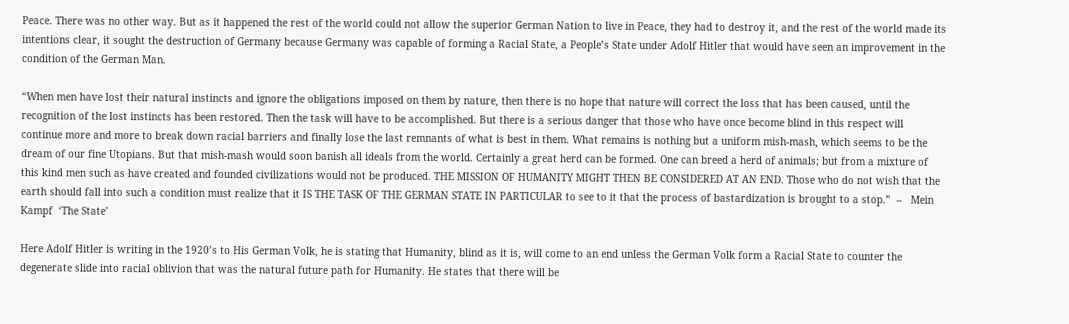Peace. There was no other way. But as it happened the rest of the world could not allow the superior German Nation to live in Peace, they had to destroy it, and the rest of the world made its intentions clear, it sought the destruction of Germany because Germany was capable of forming a Racial State, a People’s State under Adolf Hitler that would have seen an improvement in the condition of the German Man.

“When men have lost their natural instincts and ignore the obligations imposed on them by nature, then there is no hope that nature will correct the loss that has been caused, until the recognition of the lost instincts has been restored. Then the task will have to be accomplished. But there is a serious danger that those who have once become blind in this respect will continue more and more to break down racial barriers and finally lose the last remnants of what is best in them. What remains is nothing but a uniform mish-mash, which seems to be the dream of our fine Utopians. But that mish-mash would soon banish all ideals from the world. Certainly a great herd can be formed. One can breed a herd of animals; but from a mixture of this kind men such as have created and founded civilizations would not be produced. THE MISSION OF HUMANITY MIGHT THEN BE CONSIDERED AT AN END. Those who do not wish that the earth should fall into such a condition must realize that it IS THE TASK OF THE GERMAN STATE IN PARTICULAR to see to it that the process of bastardization is brought to a stop.”  –   Mein Kampf  ‘The State’

Here Adolf Hitler is writing in the 1920’s to His German Volk, he is stating that Humanity, blind as it is, will come to an end unless the German Volk form a Racial State to counter the degenerate slide into racial oblivion that was the natural future path for Humanity. He states that there will be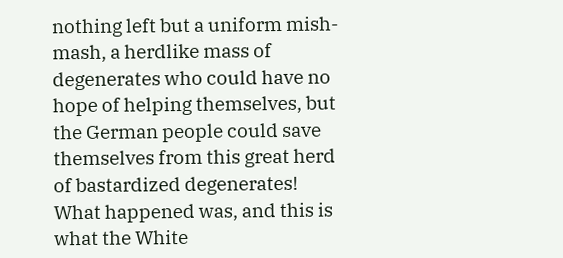nothing left but a uniform mish-mash, a herdlike mass of degenerates who could have no hope of helping themselves, but the German people could save themselves from this great herd of bastardized degenerates! What happened was, and this is what the White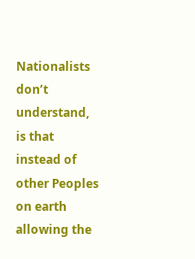Nationalists don’t understand, is that instead of other Peoples on earth allowing the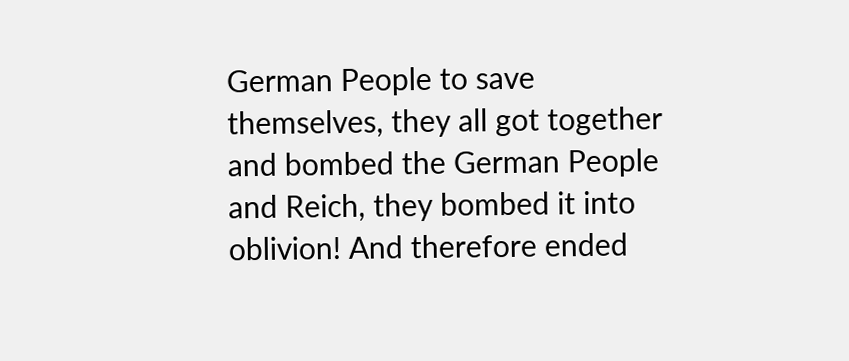German People to save themselves, they all got together and bombed the German People and Reich, they bombed it into oblivion! And therefore ended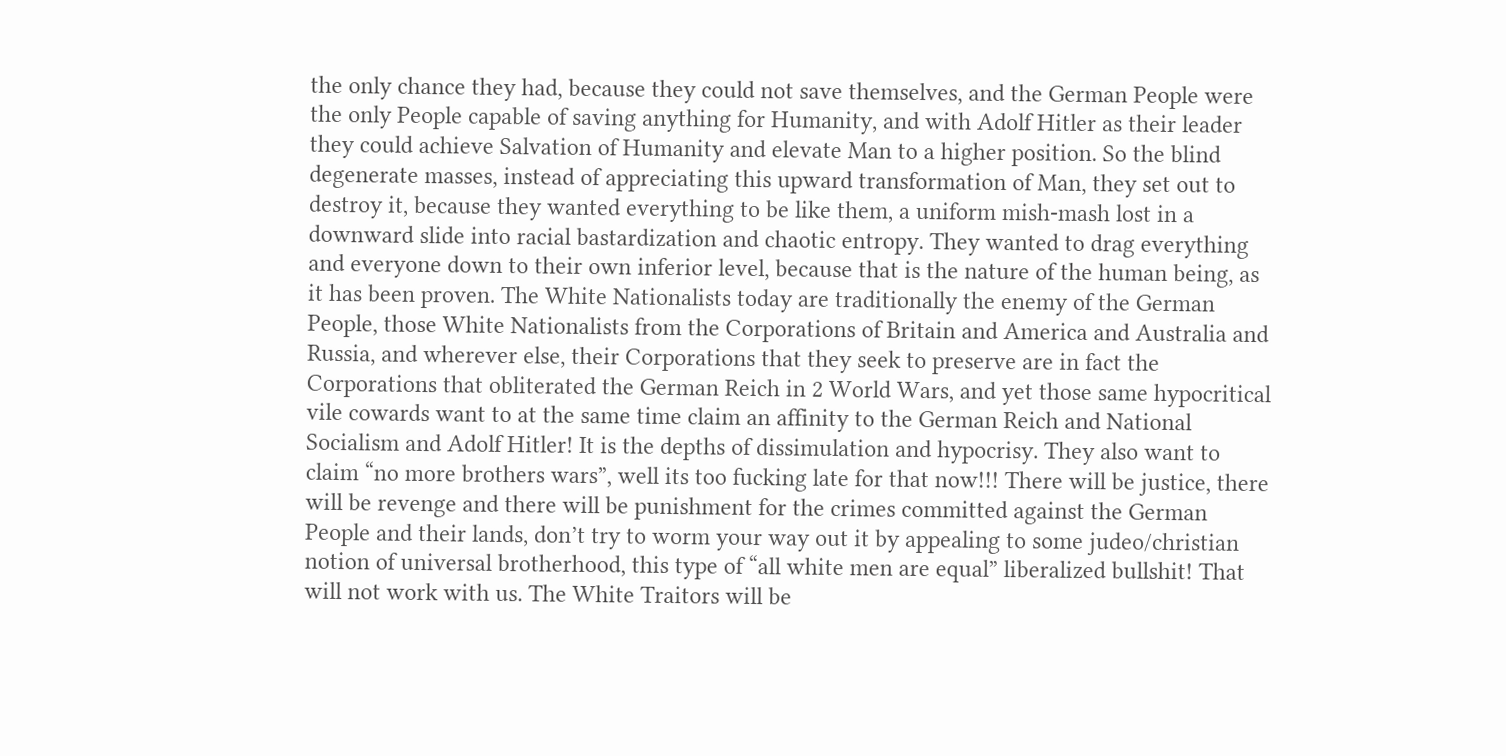the only chance they had, because they could not save themselves, and the German People were the only People capable of saving anything for Humanity, and with Adolf Hitler as their leader they could achieve Salvation of Humanity and elevate Man to a higher position. So the blind degenerate masses, instead of appreciating this upward transformation of Man, they set out to destroy it, because they wanted everything to be like them, a uniform mish-mash lost in a downward slide into racial bastardization and chaotic entropy. They wanted to drag everything and everyone down to their own inferior level, because that is the nature of the human being, as it has been proven. The White Nationalists today are traditionally the enemy of the German People, those White Nationalists from the Corporations of Britain and America and Australia and Russia, and wherever else, their Corporations that they seek to preserve are in fact the Corporations that obliterated the German Reich in 2 World Wars, and yet those same hypocritical vile cowards want to at the same time claim an affinity to the German Reich and National Socialism and Adolf Hitler! It is the depths of dissimulation and hypocrisy. They also want to claim “no more brothers wars”, well its too fucking late for that now!!! There will be justice, there will be revenge and there will be punishment for the crimes committed against the German People and their lands, don’t try to worm your way out it by appealing to some judeo/christian notion of universal brotherhood, this type of “all white men are equal” liberalized bullshit! That will not work with us. The White Traitors will be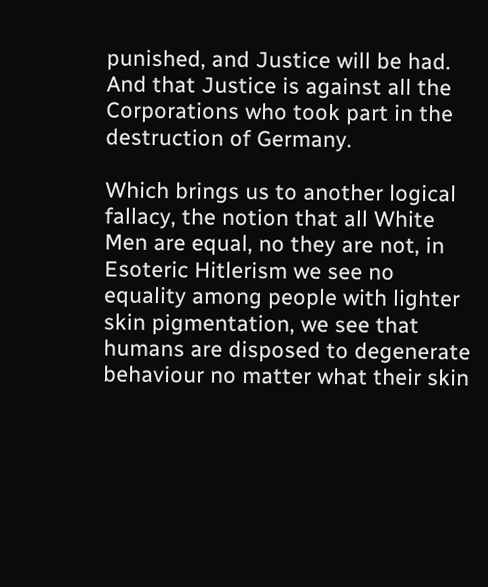punished, and Justice will be had. And that Justice is against all the Corporations who took part in the destruction of Germany.

Which brings us to another logical fallacy, the notion that all White Men are equal, no they are not, in Esoteric Hitlerism we see no equality among people with lighter skin pigmentation, we see that humans are disposed to degenerate behaviour no matter what their skin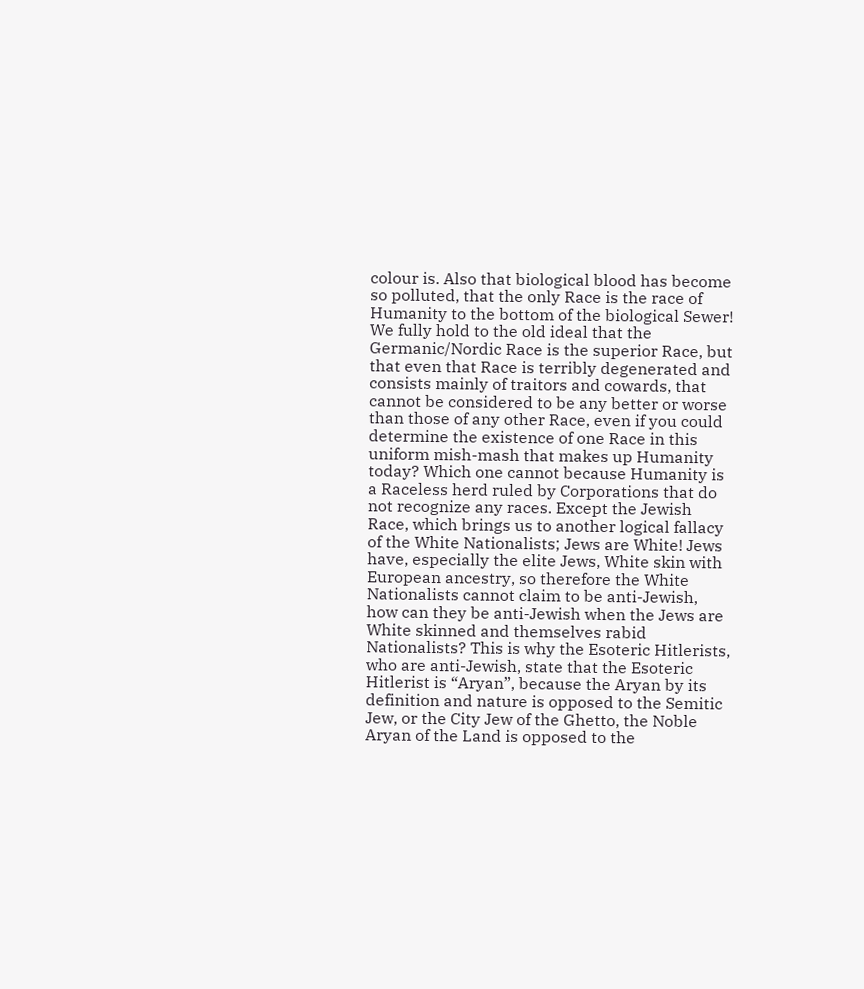colour is. Also that biological blood has become so polluted, that the only Race is the race of Humanity to the bottom of the biological Sewer! We fully hold to the old ideal that the Germanic/Nordic Race is the superior Race, but that even that Race is terribly degenerated and consists mainly of traitors and cowards, that cannot be considered to be any better or worse than those of any other Race, even if you could determine the existence of one Race in this uniform mish-mash that makes up Humanity today? Which one cannot because Humanity is a Raceless herd ruled by Corporations that do not recognize any races. Except the Jewish Race, which brings us to another logical fallacy of the White Nationalists; Jews are White! Jews have, especially the elite Jews, White skin with European ancestry, so therefore the White Nationalists cannot claim to be anti-Jewish, how can they be anti-Jewish when the Jews are White skinned and themselves rabid Nationalists? This is why the Esoteric Hitlerists, who are anti-Jewish, state that the Esoteric Hitlerist is “Aryan”, because the Aryan by its definition and nature is opposed to the Semitic Jew, or the City Jew of the Ghetto, the Noble Aryan of the Land is opposed to the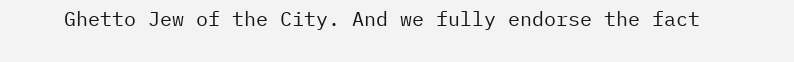Ghetto Jew of the City. And we fully endorse the fact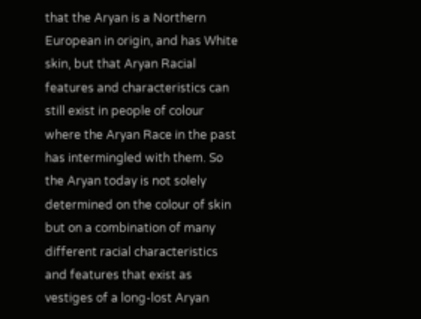that the Aryan is a Northern European in origin, and has White skin, but that Aryan Racial features and characteristics can still exist in people of colour where the Aryan Race in the past has intermingled with them. So the Aryan today is not solely determined on the colour of skin but on a combination of many different racial characteristics and features that exist as vestiges of a long-lost Aryan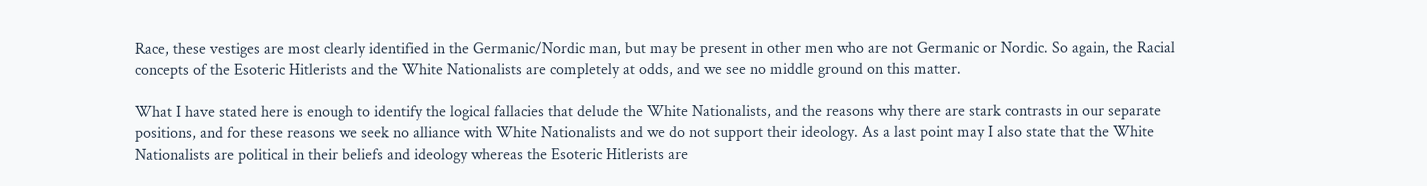Race, these vestiges are most clearly identified in the Germanic/Nordic man, but may be present in other men who are not Germanic or Nordic. So again, the Racial concepts of the Esoteric Hitlerists and the White Nationalists are completely at odds, and we see no middle ground on this matter.

What I have stated here is enough to identify the logical fallacies that delude the White Nationalists, and the reasons why there are stark contrasts in our separate positions, and for these reasons we seek no alliance with White Nationalists and we do not support their ideology. As a last point may I also state that the White Nationalists are political in their beliefs and ideology whereas the Esoteric Hitlerists are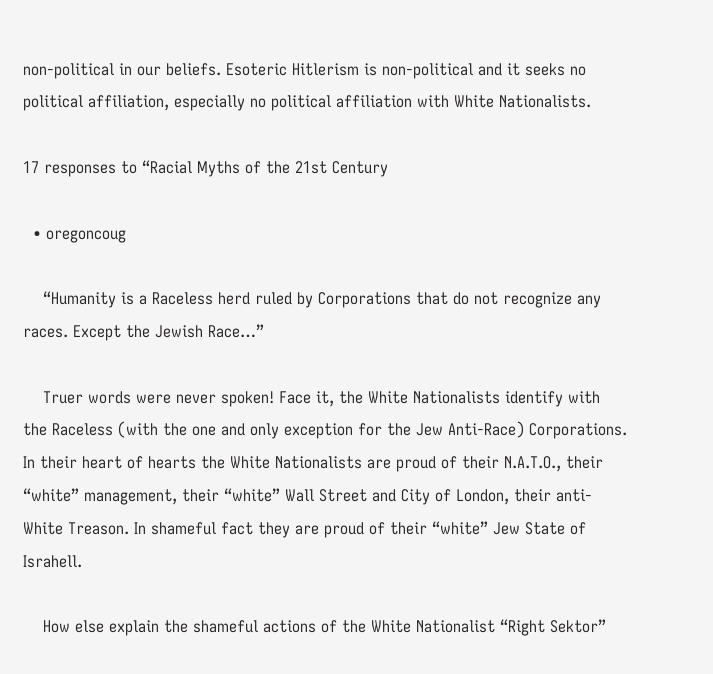non-political in our beliefs. Esoteric Hitlerism is non-political and it seeks no political affiliation, especially no political affiliation with White Nationalists.

17 responses to “Racial Myths of the 21st Century

  • oregoncoug

    “Humanity is a Raceless herd ruled by Corporations that do not recognize any races. Except the Jewish Race…”

    Truer words were never spoken! Face it, the White Nationalists identify with the Raceless (with the one and only exception for the Jew Anti-Race) Corporations. In their heart of hearts the White Nationalists are proud of their N.A.T.O., their “white” management, their “white” Wall Street and City of London, their anti-White Treason. In shameful fact they are proud of their “white” Jew State of Israhell.

    How else explain the shameful actions of the White Nationalist “Right Sektor”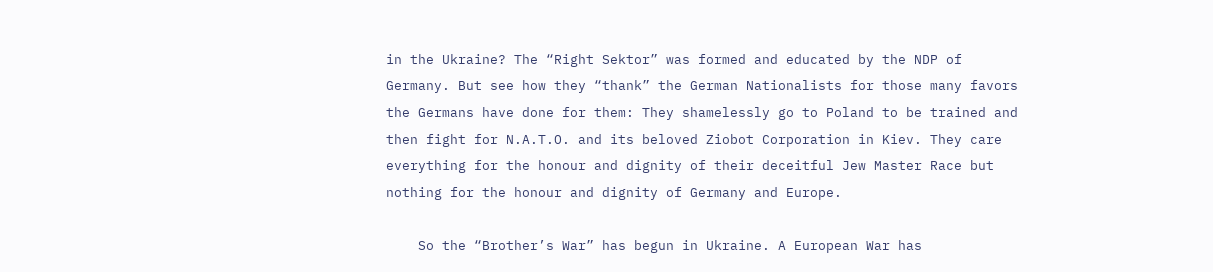in the Ukraine? The “Right Sektor” was formed and educated by the NDP of Germany. But see how they “thank” the German Nationalists for those many favors the Germans have done for them: They shamelessly go to Poland to be trained and then fight for N.A.T.O. and its beloved Ziobot Corporation in Kiev. They care everything for the honour and dignity of their deceitful Jew Master Race but nothing for the honour and dignity of Germany and Europe.

    So the “Brother’s War” has begun in Ukraine. A European War has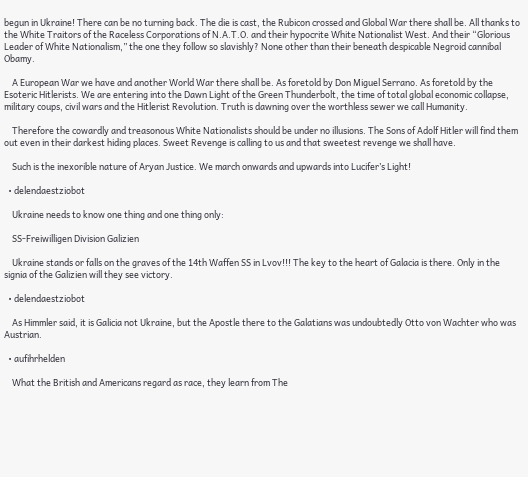begun in Ukraine! There can be no turning back. The die is cast, the Rubicon crossed and Global War there shall be. All thanks to the White Traitors of the Raceless Corporations of N.A.T.O. and their hypocrite White Nationalist West. And their “Glorious Leader of White Nationalism,” the one they follow so slavishly? None other than their beneath despicable Negroid cannibal Obamy.

    A European War we have and another World War there shall be. As foretold by Don Miguel Serrano. As foretold by the Esoteric Hitlerists. We are entering into the Dawn Light of the Green Thunderbolt, the time of total global economic collapse, military coups, civil wars and the Hitlerist Revolution. Truth is dawning over the worthless sewer we call Humanity.

    Therefore the cowardly and treasonous White Nationalists should be under no illusions. The Sons of Adolf Hitler will find them out even in their darkest hiding places. Sweet Revenge is calling to us and that sweetest revenge we shall have.

    Such is the inexorible nature of Aryan Justice. We march onwards and upwards into Lucifer’s Light!

  • delendaestziobot

    Ukraine needs to know one thing and one thing only:

    SS-Freiwilligen Division Galizien

    Ukraine stands or falls on the graves of the 14th Waffen SS in Lvov!!! The key to the heart of Galacia is there. Only in the signia of the Galizien will they see victory.

  • delendaestziobot

    As Himmler said, it is Galicia not Ukraine, but the Apostle there to the Galatians was undoubtedly Otto von Wachter who was Austrian.

  • aufihrhelden

    What the British and Americans regard as race, they learn from The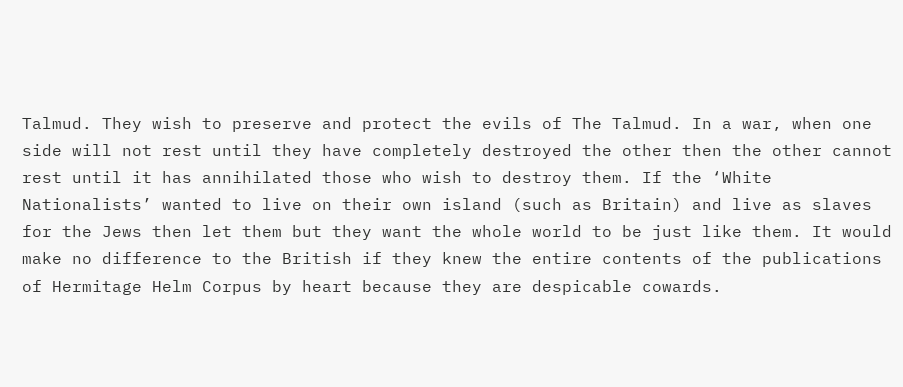Talmud. They wish to preserve and protect the evils of The Talmud. In a war, when one side will not rest until they have completely destroyed the other then the other cannot rest until it has annihilated those who wish to destroy them. If the ‘White Nationalists’ wanted to live on their own island (such as Britain) and live as slaves for the Jews then let them but they want the whole world to be just like them. It would make no difference to the British if they knew the entire contents of the publications of Hermitage Helm Corpus by heart because they are despicable cowards.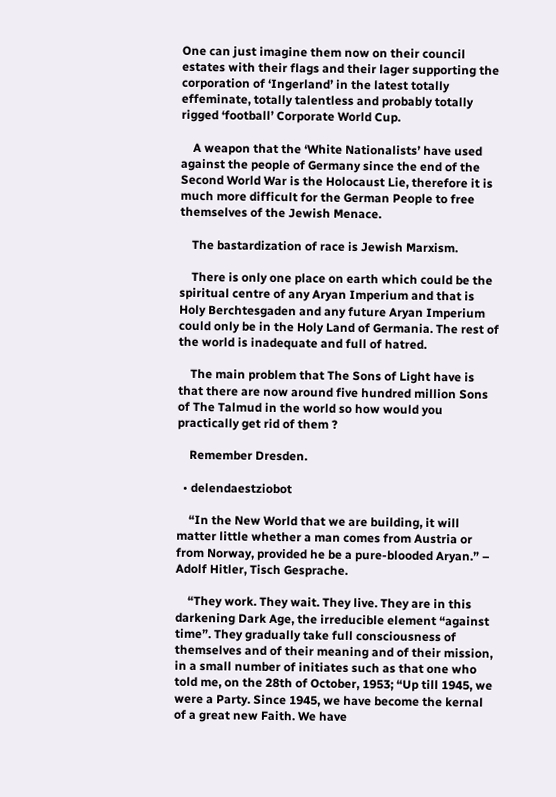One can just imagine them now on their council estates with their flags and their lager supporting the corporation of ‘Ingerland’ in the latest totally effeminate, totally talentless and probably totally rigged ‘football’ Corporate World Cup.

    A weapon that the ‘White Nationalists’ have used against the people of Germany since the end of the Second World War is the Holocaust Lie, therefore it is much more difficult for the German People to free themselves of the Jewish Menace.

    The bastardization of race is Jewish Marxism.

    There is only one place on earth which could be the spiritual centre of any Aryan Imperium and that is Holy Berchtesgaden and any future Aryan Imperium could only be in the Holy Land of Germania. The rest of the world is inadequate and full of hatred.

    The main problem that The Sons of Light have is that there are now around five hundred million Sons of The Talmud in the world so how would you practically get rid of them ?

    Remember Dresden.

  • delendaestziobot

    “In the New World that we are building, it will matter little whether a man comes from Austria or from Norway, provided he be a pure-blooded Aryan.” – Adolf Hitler, Tisch Gesprache.

    “They work. They wait. They live. They are in this darkening Dark Age, the irreducible element “against time”. They gradually take full consciousness of themselves and of their meaning and of their mission, in a small number of initiates such as that one who told me, on the 28th of October, 1953; “Up till 1945, we were a Party. Since 1945, we have become the kernal of a great new Faith. We have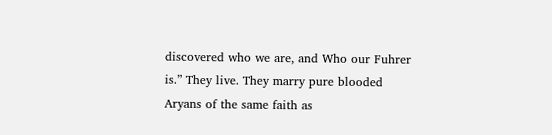discovered who we are, and Who our Fuhrer is.” They live. They marry pure blooded Aryans of the same faith as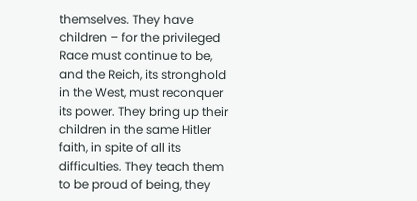themselves. They have children – for the privileged Race must continue to be, and the Reich, its stronghold in the West, must reconquer its power. They bring up their children in the same Hitler faith, in spite of all its difficulties. They teach them to be proud of being, they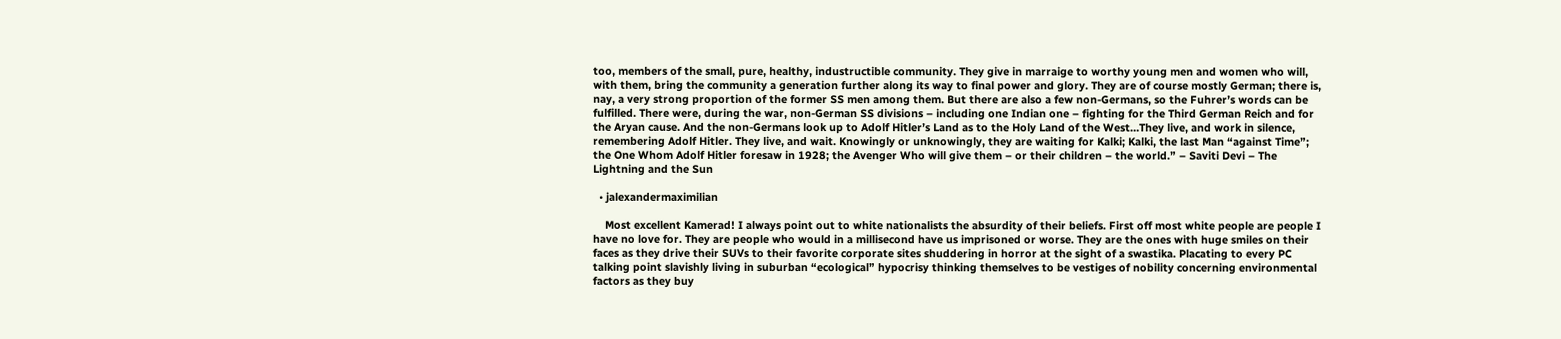too, members of the small, pure, healthy, industructible community. They give in marraige to worthy young men and women who will, with them, bring the community a generation further along its way to final power and glory. They are of course mostly German; there is, nay, a very strong proportion of the former SS men among them. But there are also a few non-Germans, so the Fuhrer’s words can be fulfilled. There were, during the war, non-German SS divisions – including one Indian one – fighting for the Third German Reich and for the Aryan cause. And the non-Germans look up to Adolf Hitler’s Land as to the Holy Land of the West…They live, and work in silence, remembering Adolf Hitler. They live, and wait. Knowingly or unknowingly, they are waiting for Kalki; Kalki, the last Man “against Time”; the One Whom Adolf Hitler foresaw in 1928; the Avenger Who will give them – or their children – the world.” – Saviti Devi – The Lightning and the Sun

  • jalexandermaximilian

    Most excellent Kamerad! I always point out to white nationalists the absurdity of their beliefs. First off most white people are people I have no love for. They are people who would in a millisecond have us imprisoned or worse. They are the ones with huge smiles on their faces as they drive their SUVs to their favorite corporate sites shuddering in horror at the sight of a swastika. Placating to every PC talking point slavishly living in suburban “ecological” hypocrisy thinking themselves to be vestiges of nobility concerning environmental factors as they buy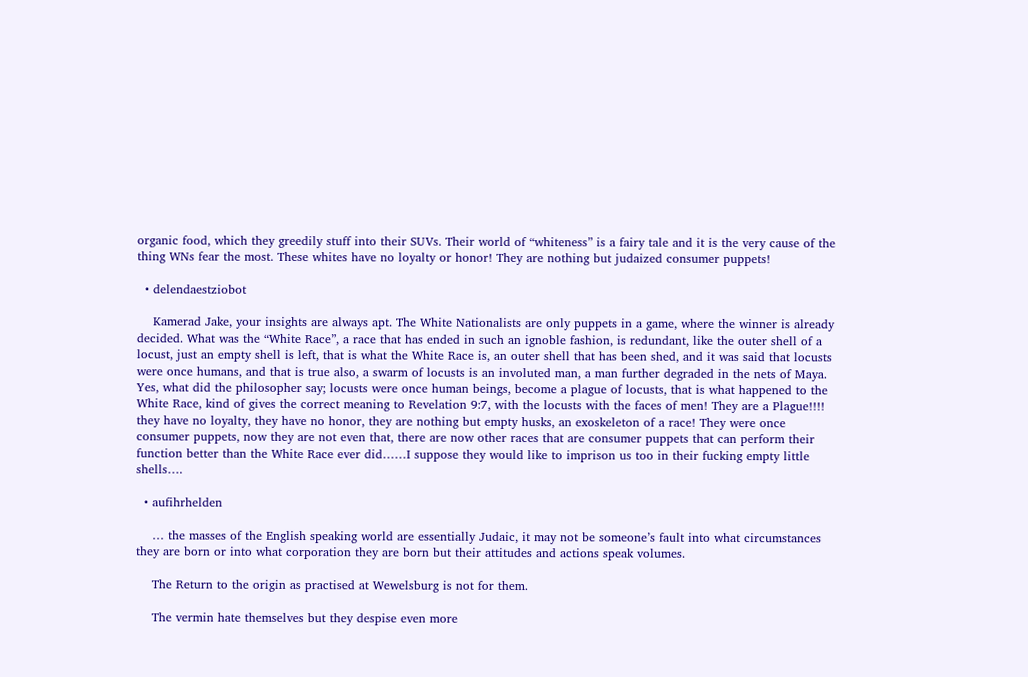organic food, which they greedily stuff into their SUVs. Their world of “whiteness” is a fairy tale and it is the very cause of the thing WNs fear the most. These whites have no loyalty or honor! They are nothing but judaized consumer puppets!

  • delendaestziobot

    Kamerad Jake, your insights are always apt. The White Nationalists are only puppets in a game, where the winner is already decided. What was the “White Race”, a race that has ended in such an ignoble fashion, is redundant, like the outer shell of a locust, just an empty shell is left, that is what the White Race is, an outer shell that has been shed, and it was said that locusts were once humans, and that is true also, a swarm of locusts is an involuted man, a man further degraded in the nets of Maya. Yes, what did the philosopher say; locusts were once human beings, become a plague of locusts, that is what happened to the White Race, kind of gives the correct meaning to Revelation 9:7, with the locusts with the faces of men! They are a Plague!!!! they have no loyalty, they have no honor, they are nothing but empty husks, an exoskeleton of a race! They were once consumer puppets, now they are not even that, there are now other races that are consumer puppets that can perform their function better than the White Race ever did……I suppose they would like to imprison us too in their fucking empty little shells….

  • aufihrhelden

    … the masses of the English speaking world are essentially Judaic, it may not be someone’s fault into what circumstances they are born or into what corporation they are born but their attitudes and actions speak volumes.

    The Return to the origin as practised at Wewelsburg is not for them.

    The vermin hate themselves but they despise even more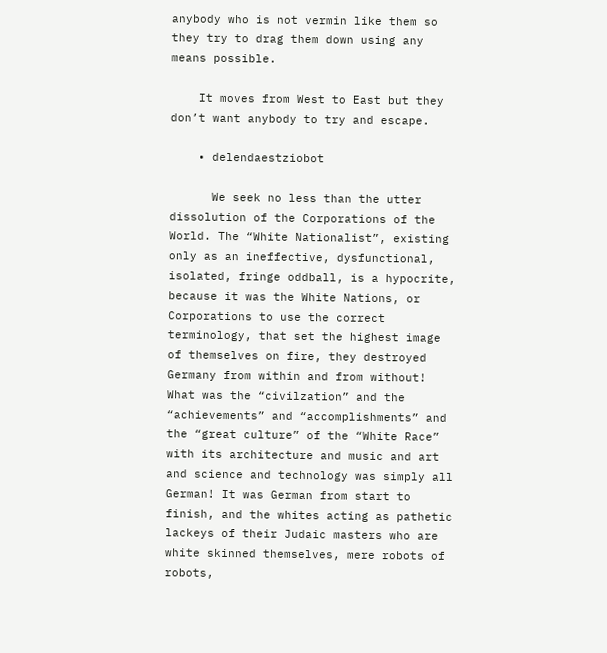anybody who is not vermin like them so they try to drag them down using any means possible.

    It moves from West to East but they don’t want anybody to try and escape.

    • delendaestziobot

      We seek no less than the utter dissolution of the Corporations of the World. The “White Nationalist”, existing only as an ineffective, dysfunctional, isolated, fringe oddball, is a hypocrite, because it was the White Nations, or Corporations to use the correct terminology, that set the highest image of themselves on fire, they destroyed Germany from within and from without! What was the “civilzation” and the “achievements” and “accomplishments” and the “great culture” of the “White Race” with its architecture and music and art and science and technology was simply all German! It was German from start to finish, and the whites acting as pathetic lackeys of their Judaic masters who are white skinned themselves, mere robots of robots,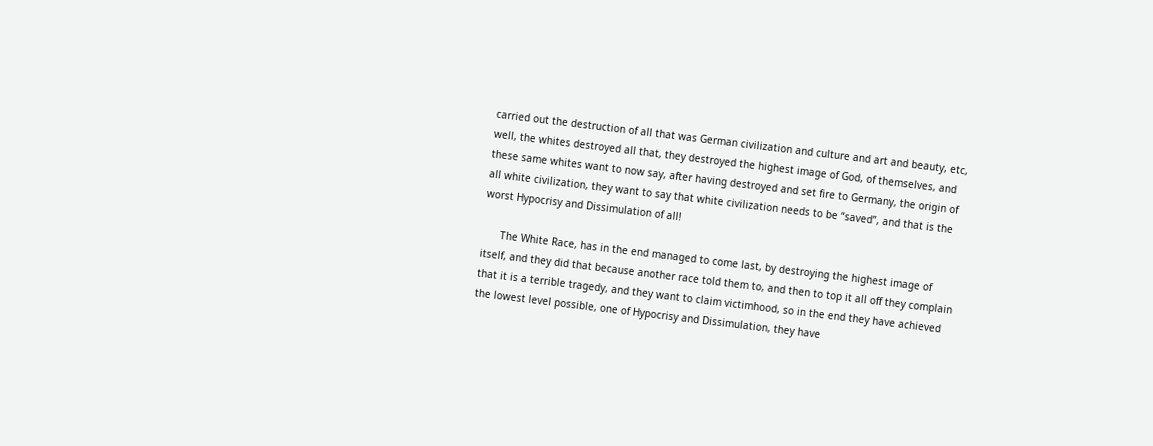carried out the destruction of all that was German civilization and culture and art and beauty, etc, well, the whites destroyed all that, they destroyed the highest image of God, of themselves, and these same whites want to now say, after having destroyed and set fire to Germany, the origin of all white civilization, they want to say that white civilization needs to be “saved”, and that is the worst Hypocrisy and Dissimulation of all!

      The White Race, has in the end managed to come last, by destroying the highest image of itself, and they did that because another race told them to, and then to top it all off they complain that it is a terrible tragedy, and they want to claim victimhood, so in the end they have achieved the lowest level possible, one of Hypocrisy and Dissimulation, they have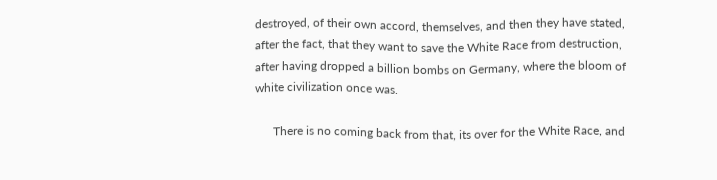destroyed, of their own accord, themselves, and then they have stated, after the fact, that they want to save the White Race from destruction, after having dropped a billion bombs on Germany, where the bloom of white civilization once was.

      There is no coming back from that, its over for the White Race, and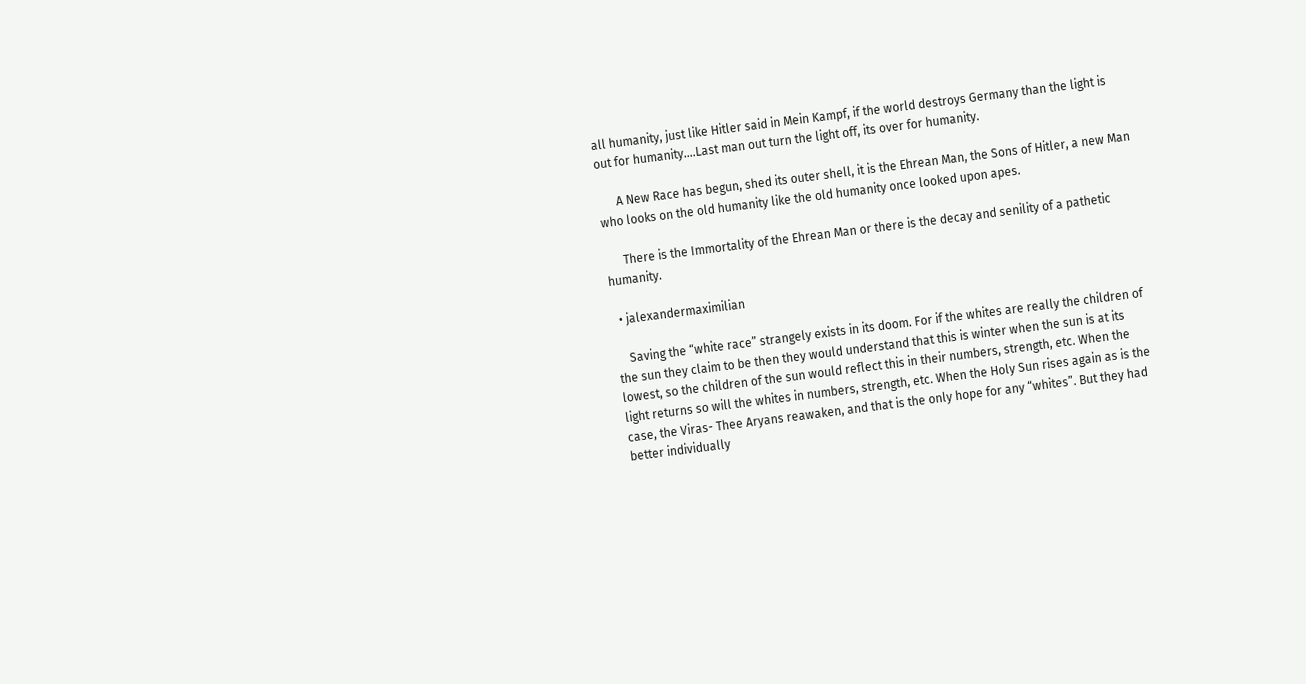all humanity, just like Hitler said in Mein Kampf, if the world destroys Germany than the light is out for humanity….Last man out turn the light off, its over for humanity.

      A New Race has begun, shed its outer shell, it is the Ehrean Man, the Sons of Hitler, a new Man who looks on the old humanity like the old humanity once looked upon apes.

      There is the Immortality of the Ehrean Man or there is the decay and senility of a pathetic humanity.

  • jalexandermaximilian

    Saving the “white race” strangely exists in its doom. For if the whites are really the children of the sun they claim to be then they would understand that this is winter when the sun is at its lowest, so the children of the sun would reflect this in their numbers, strength, etc. When the light returns so will the whites in numbers, strength, etc. When the Holy Sun rises again as is the case, the Viras- Thee Aryans reawaken, and that is the only hope for any “whites”. But they had better individually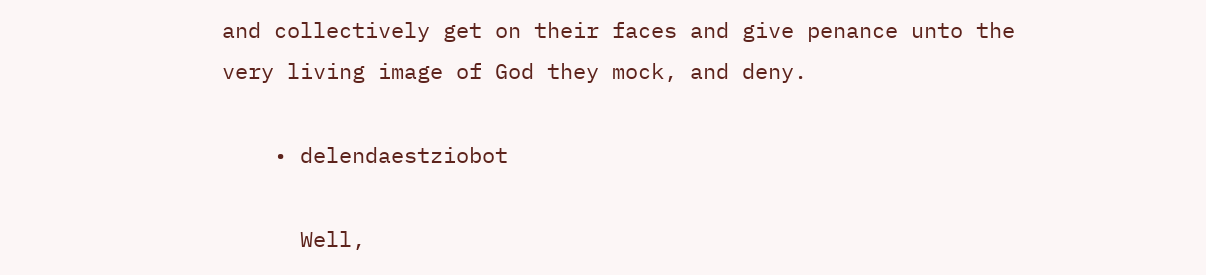and collectively get on their faces and give penance unto the very living image of God they mock, and deny.

    • delendaestziobot

      Well,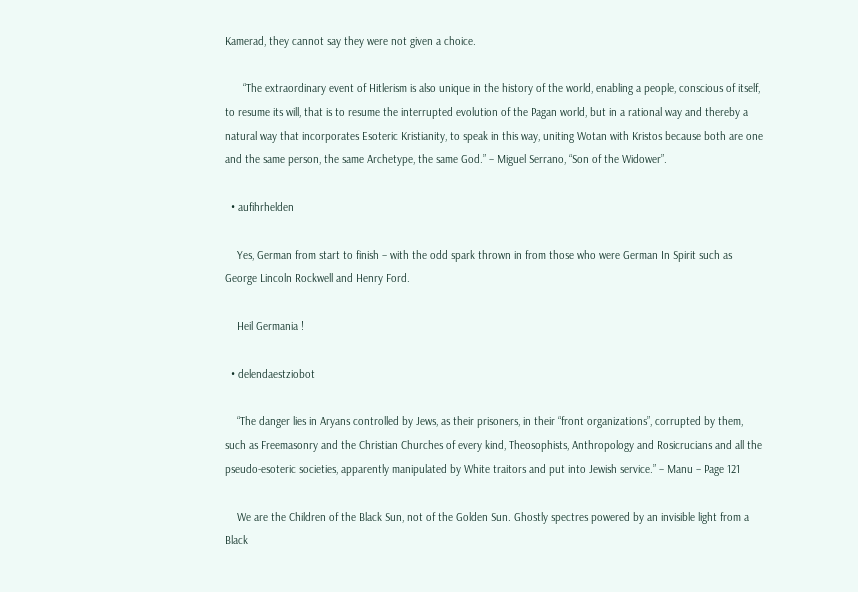Kamerad, they cannot say they were not given a choice.

      “The extraordinary event of Hitlerism is also unique in the history of the world, enabling a people, conscious of itself, to resume its will, that is to resume the interrupted evolution of the Pagan world, but in a rational way and thereby a natural way that incorporates Esoteric Kristianity, to speak in this way, uniting Wotan with Kristos because both are one and the same person, the same Archetype, the same God.” – Miguel Serrano, “Son of the Widower”.

  • aufihrhelden

    Yes, German from start to finish – with the odd spark thrown in from those who were German In Spirit such as George Lincoln Rockwell and Henry Ford.

    Heil Germania !

  • delendaestziobot

    “The danger lies in Aryans controlled by Jews, as their prisoners, in their “front organizations”, corrupted by them, such as Freemasonry and the Christian Churches of every kind, Theosophists, Anthropology and Rosicrucians and all the pseudo-esoteric societies, apparently manipulated by White traitors and put into Jewish service.” – Manu – Page 121

    We are the Children of the Black Sun, not of the Golden Sun. Ghostly spectres powered by an invisible light from a Black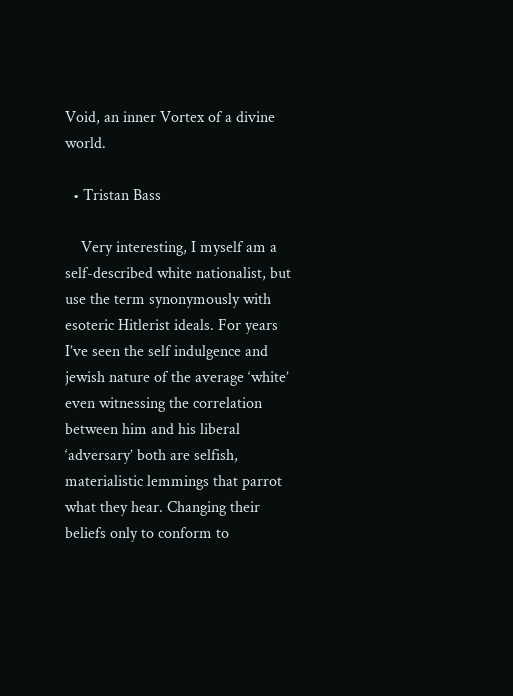Void, an inner Vortex of a divine world.

  • Tristan Bass

    Very interesting, I myself am a self-described white nationalist, but use the term synonymously with esoteric Hitlerist ideals. For years I’ve seen the self indulgence and jewish nature of the average ‘white’ even witnessing the correlation between him and his liberal ‘adversary’ both are selfish, materialistic lemmings that parrot what they hear. Changing their beliefs only to conform to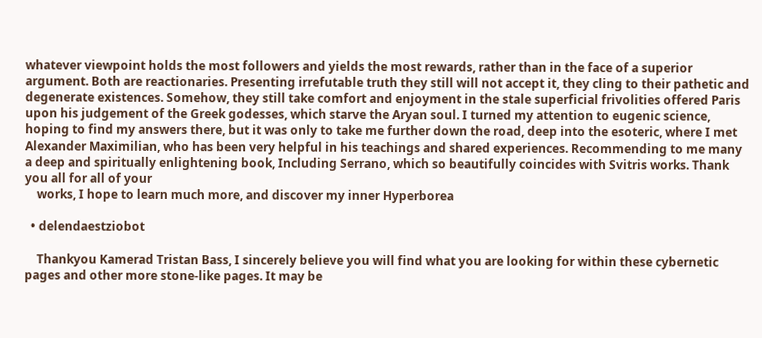whatever viewpoint holds the most followers and yields the most rewards, rather than in the face of a superior argument. Both are reactionaries. Presenting irrefutable truth they still will not accept it, they cling to their pathetic and degenerate existences. Somehow, they still take comfort and enjoyment in the stale superficial frivolities offered Paris upon his judgement of the Greek godesses, which starve the Aryan soul. I turned my attention to eugenic science, hoping to find my answers there, but it was only to take me further down the road, deep into the esoteric, where I met Alexander Maximilian, who has been very helpful in his teachings and shared experiences. Recommending to me many a deep and spiritually enlightening book, Including Serrano, which so beautifully coincides with Svitris works. Thank you all for all of your
    works, I hope to learn much more, and discover my inner Hyperborea

  • delendaestziobot

    Thankyou Kamerad Tristan Bass, I sincerely believe you will find what you are looking for within these cybernetic pages and other more stone-like pages. It may be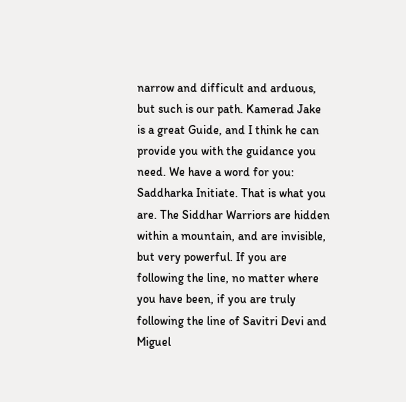narrow and difficult and arduous, but such is our path. Kamerad Jake is a great Guide, and I think he can provide you with the guidance you need. We have a word for you: Saddharka Initiate. That is what you are. The Siddhar Warriors are hidden within a mountain, and are invisible, but very powerful. If you are following the line, no matter where you have been, if you are truly following the line of Savitri Devi and Miguel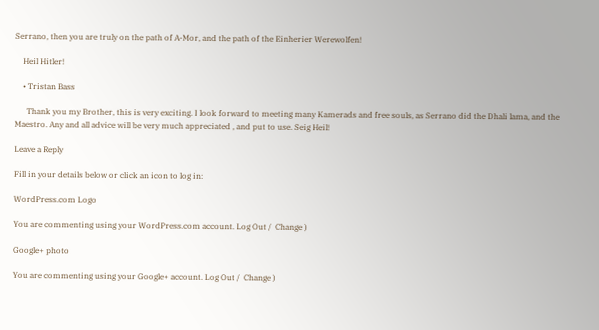Serrano, then you are truly on the path of A-Mor, and the path of the Einherier Werewolfen!

    Heil Hitler!

    • Tristan Bass

      Thank you my Brother, this is very exciting. I look forward to meeting many Kamerads and free souls, as Serrano did the Dhali lama, and the Maestro. Any and all advice will be very much appreciated , and put to use. Seig Heil!

Leave a Reply

Fill in your details below or click an icon to log in:

WordPress.com Logo

You are commenting using your WordPress.com account. Log Out /  Change )

Google+ photo

You are commenting using your Google+ account. Log Out /  Change )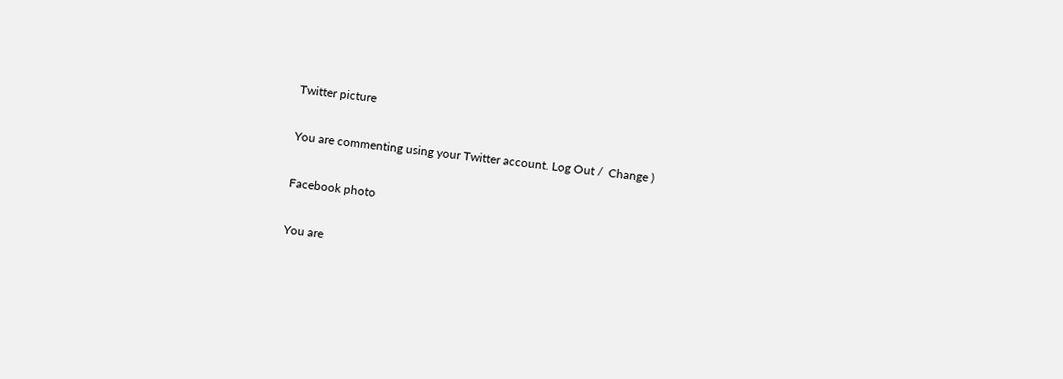Twitter picture

You are commenting using your Twitter account. Log Out /  Change )

Facebook photo

You are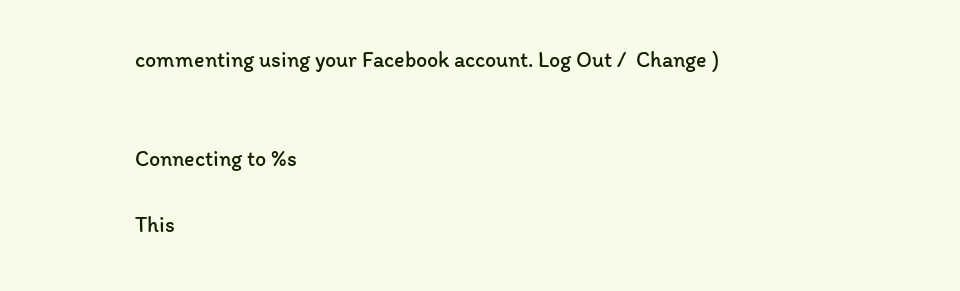commenting using your Facebook account. Log Out /  Change )


Connecting to %s

This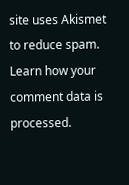site uses Akismet to reduce spam. Learn how your comment data is processed.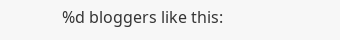%d bloggers like this: